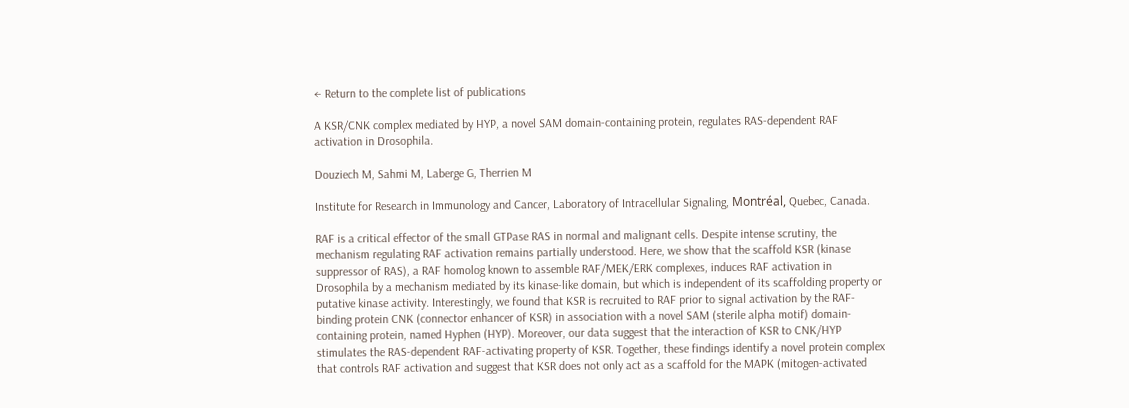← Return to the complete list of publications

A KSR/CNK complex mediated by HYP, a novel SAM domain-containing protein, regulates RAS-dependent RAF activation in Drosophila.

Douziech M, Sahmi M, Laberge G, Therrien M

Institute for Research in Immunology and Cancer, Laboratory of Intracellular Signaling, Montréal, Quebec, Canada.

RAF is a critical effector of the small GTPase RAS in normal and malignant cells. Despite intense scrutiny, the mechanism regulating RAF activation remains partially understood. Here, we show that the scaffold KSR (kinase suppressor of RAS), a RAF homolog known to assemble RAF/MEK/ERK complexes, induces RAF activation in Drosophila by a mechanism mediated by its kinase-like domain, but which is independent of its scaffolding property or putative kinase activity. Interestingly, we found that KSR is recruited to RAF prior to signal activation by the RAF-binding protein CNK (connector enhancer of KSR) in association with a novel SAM (sterile alpha motif) domain-containing protein, named Hyphen (HYP). Moreover, our data suggest that the interaction of KSR to CNK/HYP stimulates the RAS-dependent RAF-activating property of KSR. Together, these findings identify a novel protein complex that controls RAF activation and suggest that KSR does not only act as a scaffold for the MAPK (mitogen-activated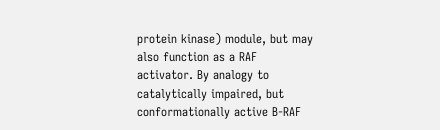protein kinase) module, but may also function as a RAF activator. By analogy to catalytically impaired, but conformationally active B-RAF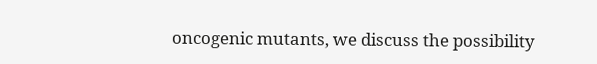oncogenic mutants, we discuss the possibility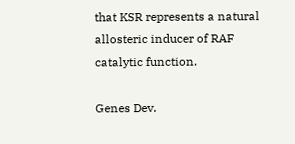that KSR represents a natural allosteric inducer of RAF catalytic function.

Genes Dev.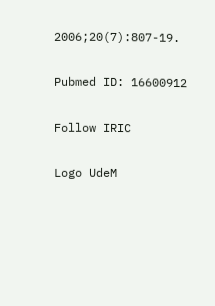2006;20(7):807-19.

Pubmed ID: 16600912

Follow IRIC

Logo UdeM